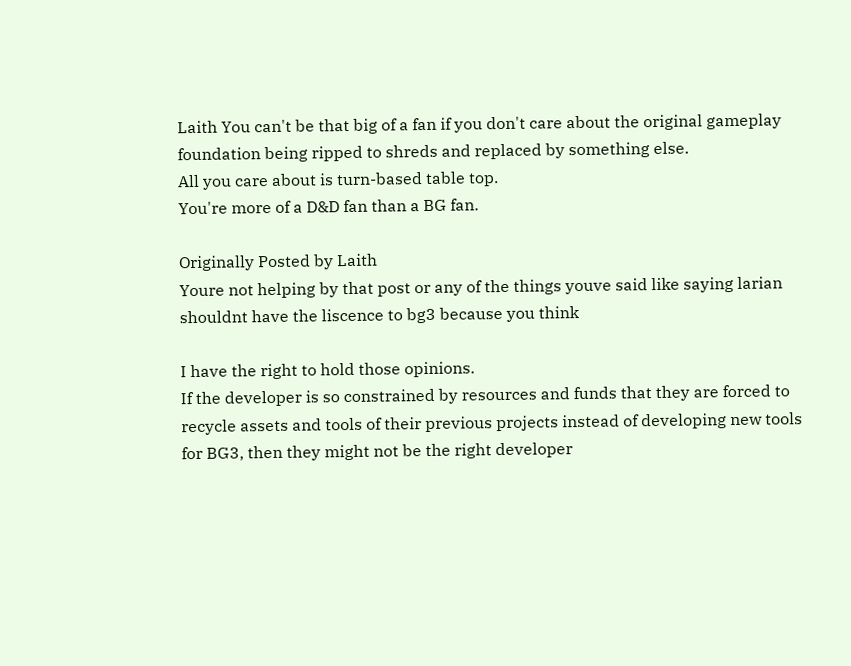Laith You can't be that big of a fan if you don't care about the original gameplay foundation being ripped to shreds and replaced by something else.
All you care about is turn-based table top.
You're more of a D&D fan than a BG fan.

Originally Posted by Laith
Youre not helping by that post or any of the things youve said like saying larian shouldnt have the liscence to bg3 because you think

I have the right to hold those opinions.
If the developer is so constrained by resources and funds that they are forced to recycle assets and tools of their previous projects instead of developing new tools for BG3, then they might not be the right developer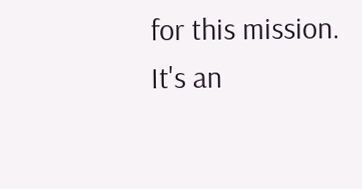for this mission.
It's an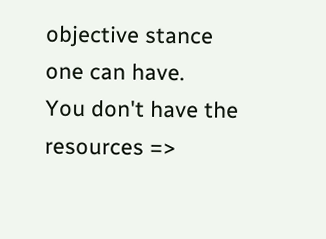objective stance one can have.
You don't have the resources =>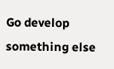Go develop something else